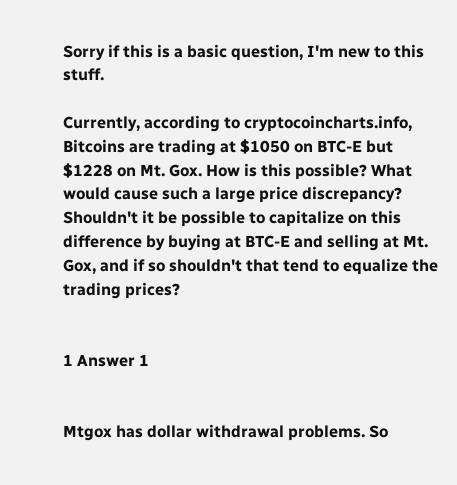Sorry if this is a basic question, I'm new to this stuff.

Currently, according to cryptocoincharts.info, Bitcoins are trading at $1050 on BTC-E but $1228 on Mt. Gox. How is this possible? What would cause such a large price discrepancy? Shouldn't it be possible to capitalize on this difference by buying at BTC-E and selling at Mt. Gox, and if so shouldn't that tend to equalize the trading prices?


1 Answer 1


Mtgox has dollar withdrawal problems. So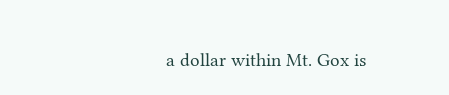a dollar within Mt. Gox is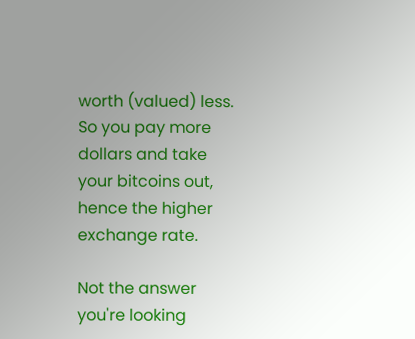worth (valued) less. So you pay more dollars and take your bitcoins out, hence the higher exchange rate.

Not the answer you're looking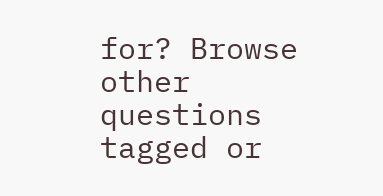for? Browse other questions tagged or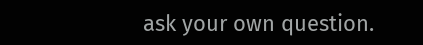ask your own question.